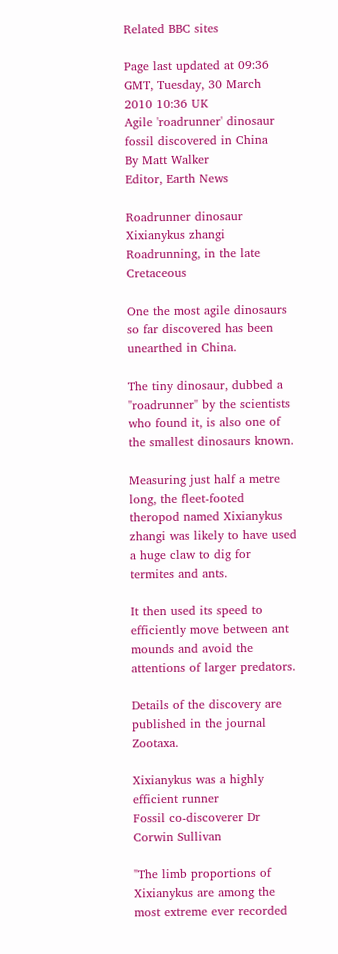Related BBC sites

Page last updated at 09:36 GMT, Tuesday, 30 March 2010 10:36 UK
Agile 'roadrunner' dinosaur fossil discovered in China
By Matt Walker
Editor, Earth News

Roadrunner dinosaur Xixianykus zhangi
Roadrunning, in the late Cretaceous

One the most agile dinosaurs so far discovered has been unearthed in China.

The tiny dinosaur, dubbed a "roadrunner" by the scientists who found it, is also one of the smallest dinosaurs known.

Measuring just half a metre long, the fleet-footed theropod named Xixianykus zhangi was likely to have used a huge claw to dig for termites and ants.

It then used its speed to efficiently move between ant mounds and avoid the attentions of larger predators.

Details of the discovery are published in the journal Zootaxa.

Xixianykus was a highly efficient runner
Fossil co-discoverer Dr Corwin Sullivan

"The limb proportions of Xixianykus are among the most extreme ever recorded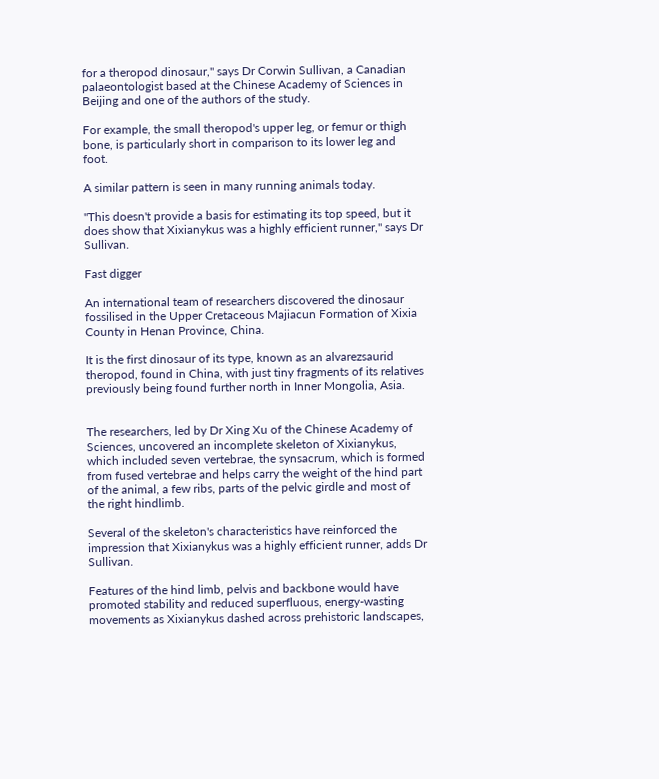for a theropod dinosaur," says Dr Corwin Sullivan, a Canadian palaeontologist based at the Chinese Academy of Sciences in Beijing and one of the authors of the study.

For example, the small theropod's upper leg, or femur or thigh bone, is particularly short in comparison to its lower leg and foot.

A similar pattern is seen in many running animals today.

"This doesn't provide a basis for estimating its top speed, but it does show that Xixianykus was a highly efficient runner," says Dr Sullivan.

Fast digger

An international team of researchers discovered the dinosaur fossilised in the Upper Cretaceous Majiacun Formation of Xixia County in Henan Province, China.

It is the first dinosaur of its type, known as an alvarezsaurid theropod, found in China, with just tiny fragments of its relatives previously being found further north in Inner Mongolia, Asia.


The researchers, led by Dr Xing Xu of the Chinese Academy of Sciences, uncovered an incomplete skeleton of Xixianykus, which included seven vertebrae, the synsacrum, which is formed from fused vertebrae and helps carry the weight of the hind part of the animal, a few ribs, parts of the pelvic girdle and most of the right hindlimb.

Several of the skeleton's characteristics have reinforced the impression that Xixianykus was a highly efficient runner, adds Dr Sullivan.

Features of the hind limb, pelvis and backbone would have promoted stability and reduced superfluous, energy-wasting movements as Xixianykus dashed across prehistoric landscapes,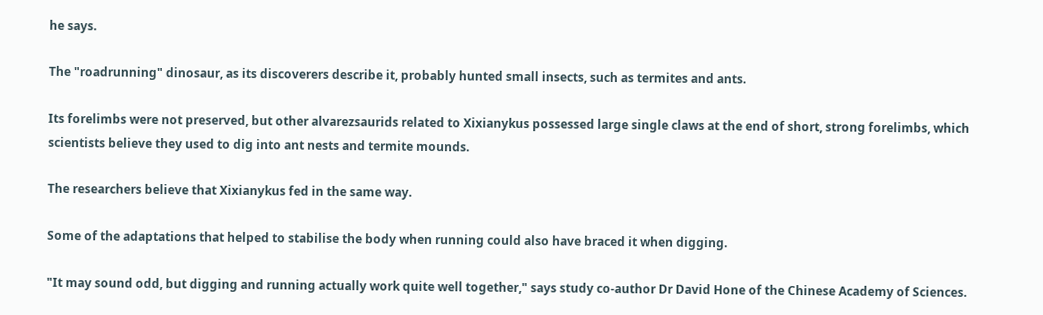he says.

The "roadrunning" dinosaur, as its discoverers describe it, probably hunted small insects, such as termites and ants.

Its forelimbs were not preserved, but other alvarezsaurids related to Xixianykus possessed large single claws at the end of short, strong forelimbs, which scientists believe they used to dig into ant nests and termite mounds.

The researchers believe that Xixianykus fed in the same way.

Some of the adaptations that helped to stabilise the body when running could also have braced it when digging.

"It may sound odd, but digging and running actually work quite well together," says study co-author Dr David Hone of the Chinese Academy of Sciences.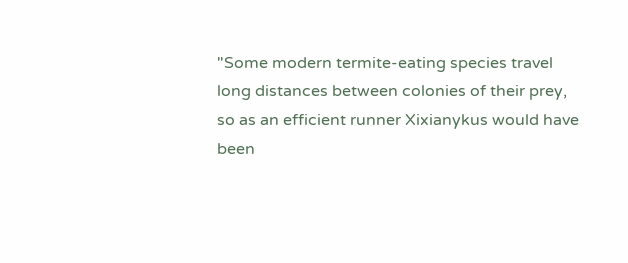"Some modern termite-eating species travel long distances between colonies of their prey, so as an efficient runner Xixianykus would have been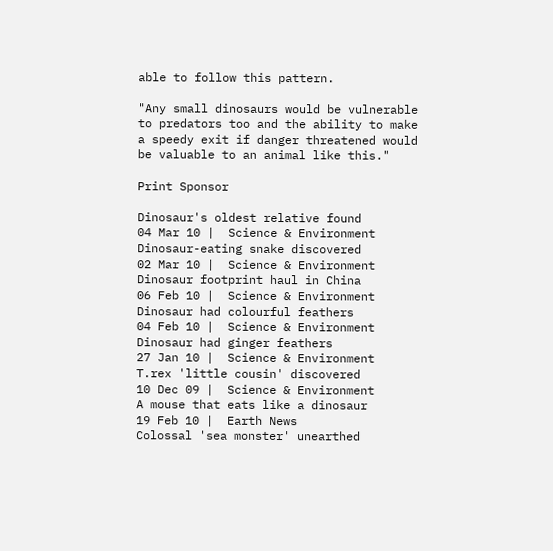able to follow this pattern.

"Any small dinosaurs would be vulnerable to predators too and the ability to make a speedy exit if danger threatened would be valuable to an animal like this."

Print Sponsor

Dinosaur's oldest relative found
04 Mar 10 |  Science & Environment
Dinosaur-eating snake discovered
02 Mar 10 |  Science & Environment
Dinosaur footprint haul in China
06 Feb 10 |  Science & Environment
Dinosaur had colourful feathers
04 Feb 10 |  Science & Environment
Dinosaur had ginger feathers
27 Jan 10 |  Science & Environment
T.rex 'little cousin' discovered
10 Dec 09 |  Science & Environment
A mouse that eats like a dinosaur
19 Feb 10 |  Earth News
Colossal 'sea monster' unearthed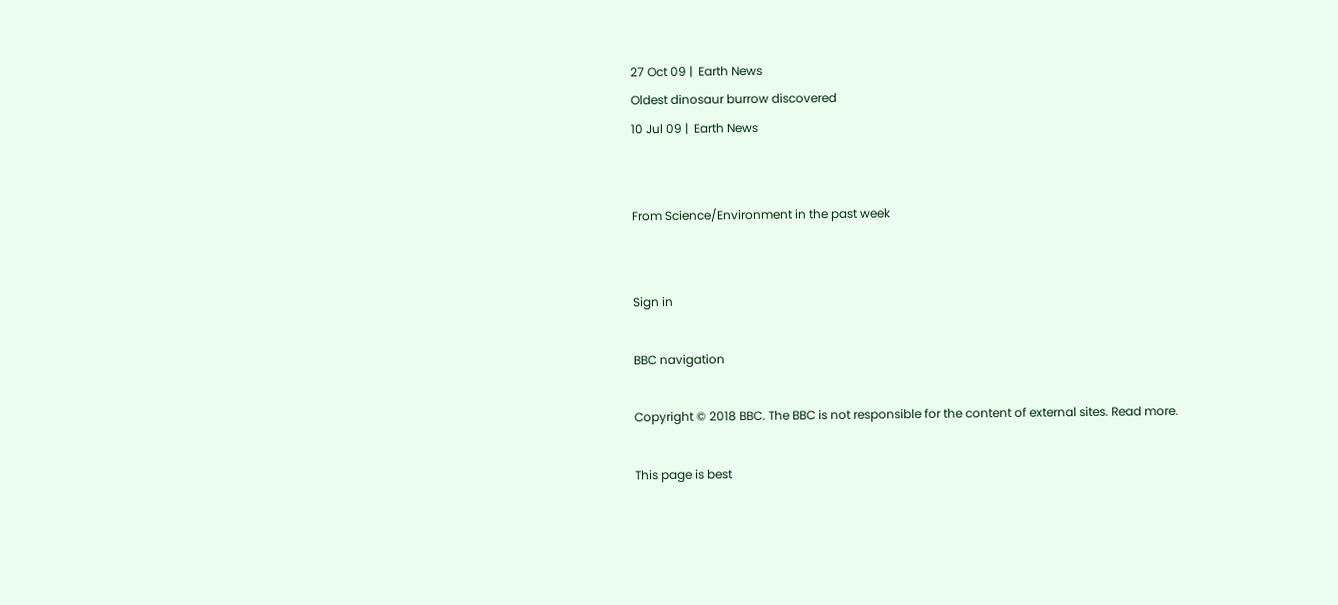27 Oct 09 |  Earth News
Oldest dinosaur burrow discovered
10 Jul 09 |  Earth News


From Science/Environment in the past week


Sign in

BBC navigation

Copyright © 2018 BBC. The BBC is not responsible for the content of external sites. Read more.

This page is best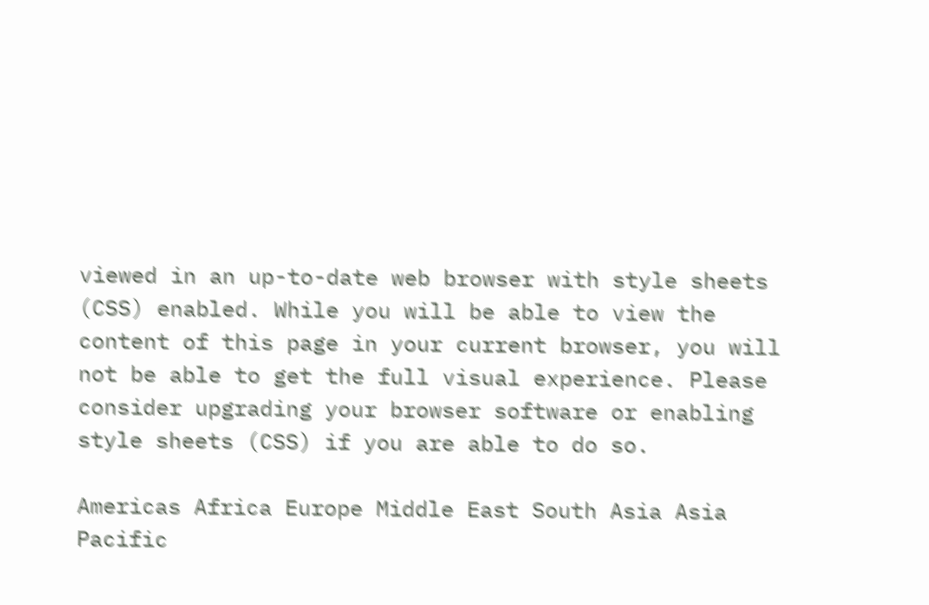viewed in an up-to-date web browser with style sheets (CSS) enabled. While you will be able to view the content of this page in your current browser, you will not be able to get the full visual experience. Please consider upgrading your browser software or enabling style sheets (CSS) if you are able to do so.

Americas Africa Europe Middle East South Asia Asia Pacific